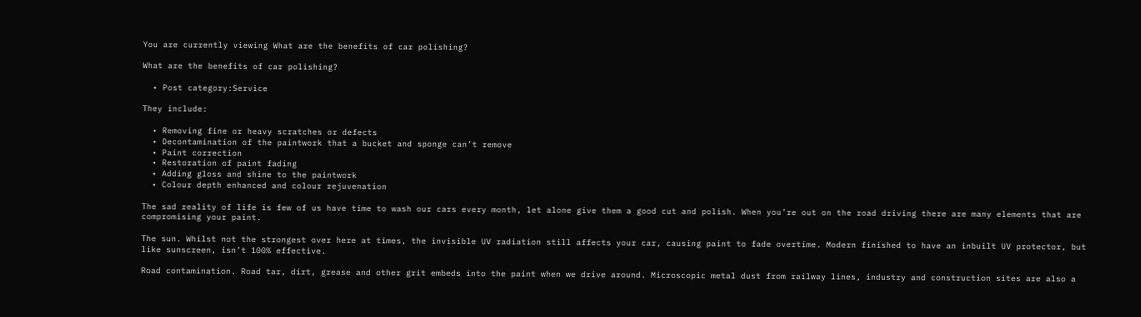You are currently viewing What are the benefits of car polishing?

What are the benefits of car polishing?

  • Post category:Service

They include:

  • Removing fine or heavy scratches or defects
  • Decontamination of the paintwork that a bucket and sponge can’t remove
  • Paint correction
  • Restoration of paint fading
  • Adding gloss and shine to the paintwork
  • Colour depth enhanced and colour rejuvenation

The sad reality of life is few of us have time to wash our cars every month, let alone give them a good cut and polish. When you’re out on the road driving there are many elements that are compromising your paint.

The sun. Whilst not the strongest over here at times, the invisible UV radiation still affects your car, causing paint to fade overtime. Modern finished to have an inbuilt UV protector, but like sunscreen, isn’t 100% effective.

Road contamination. Road tar, dirt, grease and other grit embeds into the paint when we drive around. Microscopic metal dust from railway lines, industry and construction sites are also a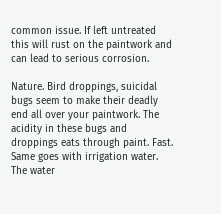common issue. If left untreated this will rust on the paintwork and can lead to serious corrosion.

Nature. Bird droppings, suicidal bugs seem to make their deadly end all over your paintwork. The acidity in these bugs and droppings eats through paint. Fast. Same goes with irrigation water. The water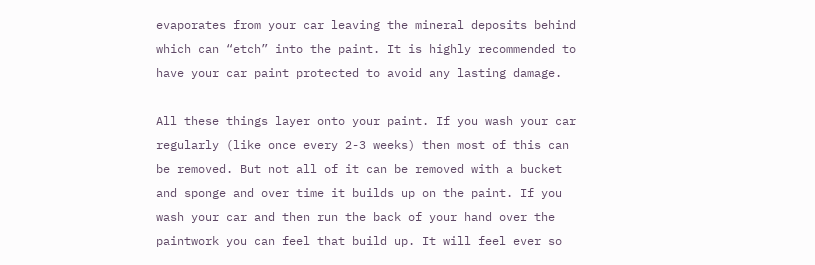evaporates from your car leaving the mineral deposits behind which can “etch” into the paint. It is highly recommended to have your car paint protected to avoid any lasting damage.

All these things layer onto your paint. If you wash your car regularly (like once every 2-3 weeks) then most of this can be removed. But not all of it can be removed with a bucket and sponge and over time it builds up on the paint. If you wash your car and then run the back of your hand over the paintwork you can feel that build up. It will feel ever so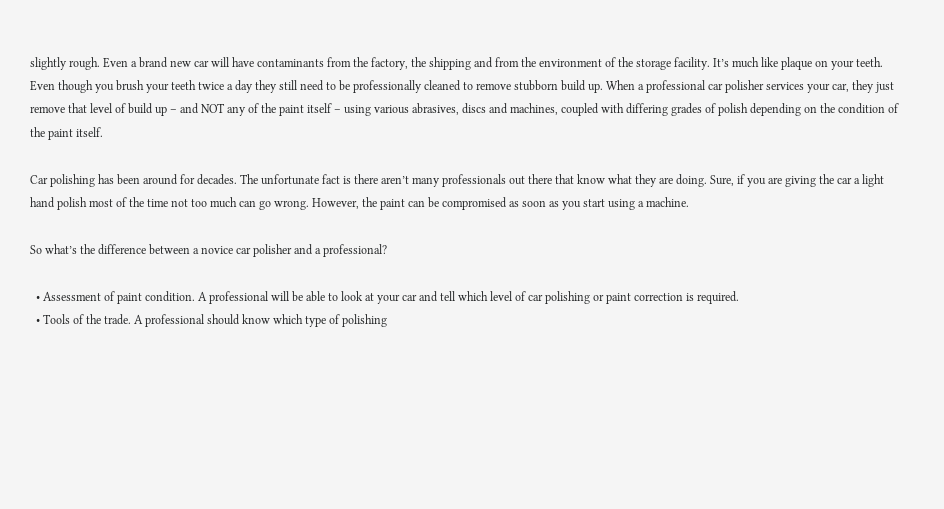slightly rough. Even a brand new car will have contaminants from the factory, the shipping and from the environment of the storage facility. It’s much like plaque on your teeth. Even though you brush your teeth twice a day they still need to be professionally cleaned to remove stubborn build up. When a professional car polisher services your car, they just remove that level of build up – and NOT any of the paint itself – using various abrasives, discs and machines, coupled with differing grades of polish depending on the condition of the paint itself.

Car polishing has been around for decades. The unfortunate fact is there aren’t many professionals out there that know what they are doing. Sure, if you are giving the car a light hand polish most of the time not too much can go wrong. However, the paint can be compromised as soon as you start using a machine.

So what’s the difference between a novice car polisher and a professional?

  • Assessment of paint condition. A professional will be able to look at your car and tell which level of car polishing or paint correction is required.
  • Tools of the trade. A professional should know which type of polishing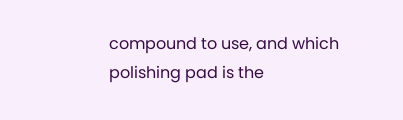compound to use, and which polishing pad is the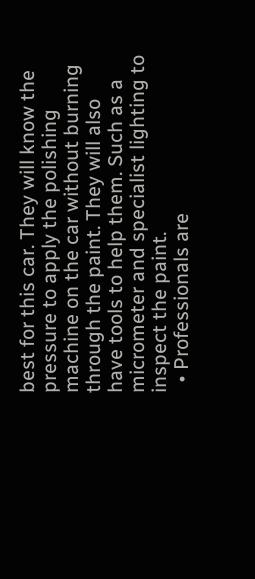best for this car. They will know the pressure to apply the polishing machine on the car without burning through the paint. They will also have tools to help them. Such as a micrometer and specialist lighting to inspect the paint.
  • Professionals are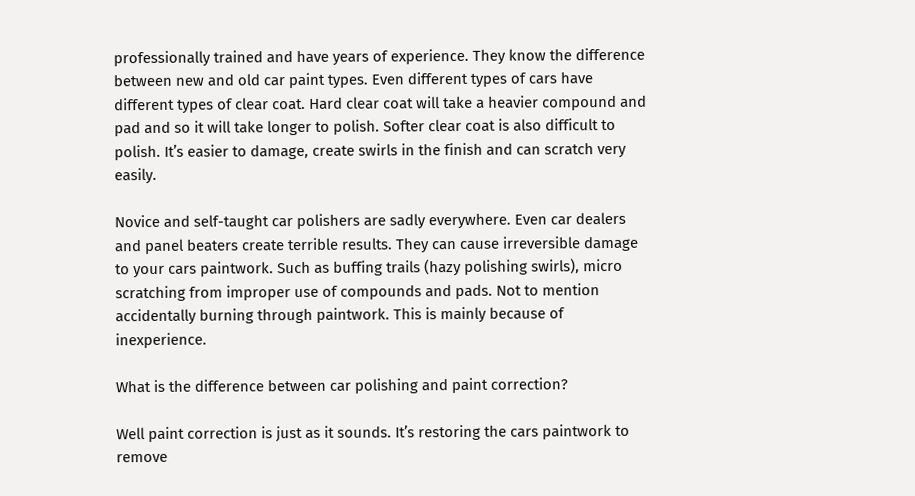professionally trained and have years of experience. They know the difference between new and old car paint types. Even different types of cars have different types of clear coat. Hard clear coat will take a heavier compound and pad and so it will take longer to polish. Softer clear coat is also difficult to polish. It’s easier to damage, create swirls in the finish and can scratch very easily.

Novice and self-taught car polishers are sadly everywhere. Even car dealers and panel beaters create terrible results. They can cause irreversible damage to your cars paintwork. Such as buffing trails (hazy polishing swirls), micro scratching from improper use of compounds and pads. Not to mention accidentally burning through paintwork. This is mainly because of inexperience.

What is the difference between car polishing and paint correction?

Well paint correction is just as it sounds. It’s restoring the cars paintwork to remove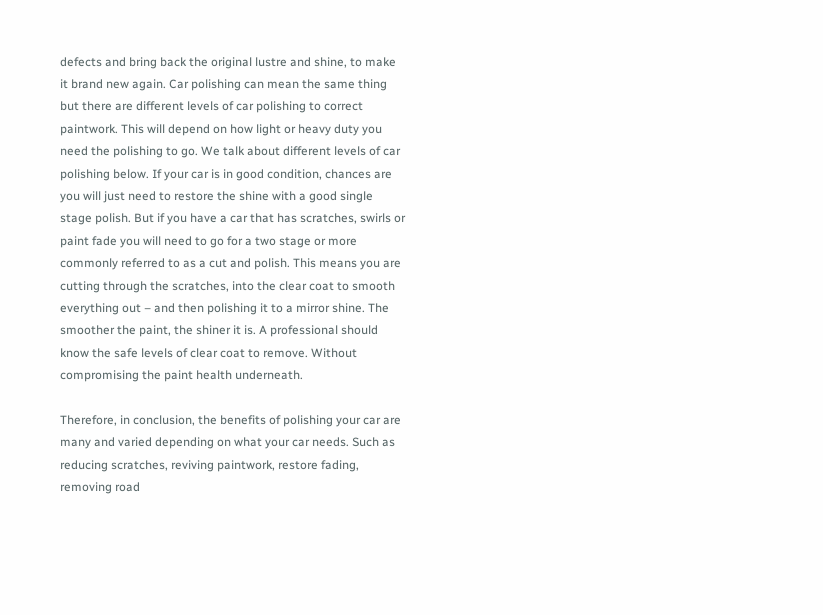defects and bring back the original lustre and shine, to make it brand new again. Car polishing can mean the same thing but there are different levels of car polishing to correct paintwork. This will depend on how light or heavy duty you need the polishing to go. We talk about different levels of car polishing below. If your car is in good condition, chances are you will just need to restore the shine with a good single stage polish. But if you have a car that has scratches, swirls or paint fade you will need to go for a two stage or more commonly referred to as a cut and polish. This means you are cutting through the scratches, into the clear coat to smooth everything out – and then polishing it to a mirror shine. The smoother the paint, the shiner it is. A professional should know the safe levels of clear coat to remove. Without compromising the paint health underneath.

Therefore, in conclusion, the benefits of polishing your car are many and varied depending on what your car needs. Such as reducing scratches, reviving paintwork, restore fading, removing road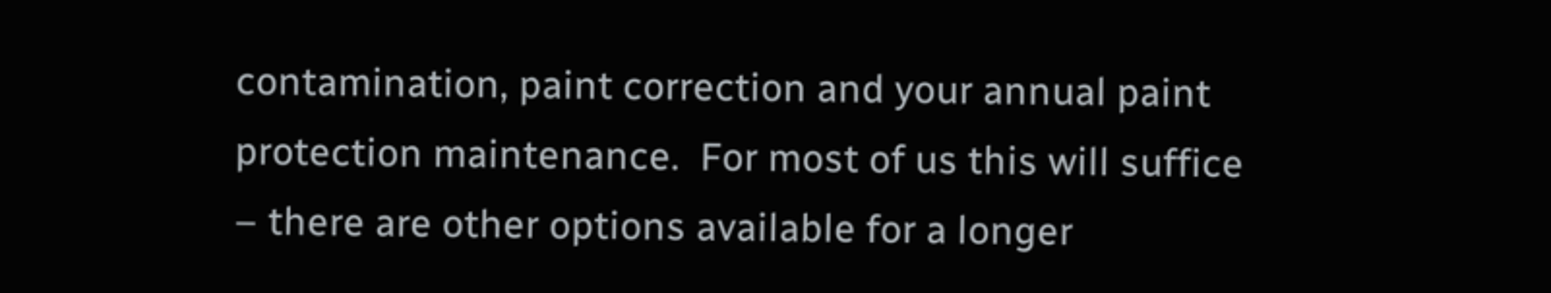contamination, paint correction and your annual paint protection maintenance.  For most of us this will suffice – there are other options available for a longer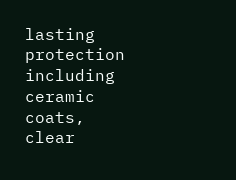lasting protection including ceramic coats, clear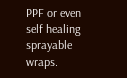PPF or even self healing sprayable wraps.